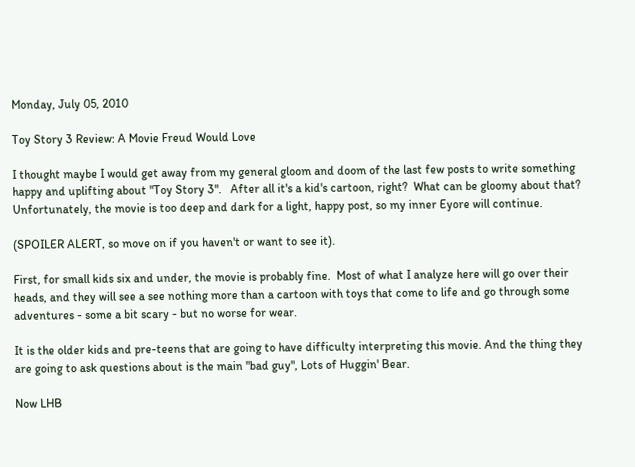Monday, July 05, 2010

Toy Story 3 Review: A Movie Freud Would Love

I thought maybe I would get away from my general gloom and doom of the last few posts to write something happy and uplifting about "Toy Story 3".   After all it's a kid's cartoon, right?  What can be gloomy about that?  Unfortunately, the movie is too deep and dark for a light, happy post, so my inner Eyore will continue.

(SPOILER ALERT, so move on if you haven't or want to see it).

First, for small kids six and under, the movie is probably fine.  Most of what I analyze here will go over their heads, and they will see a see nothing more than a cartoon with toys that come to life and go through some adventures - some a bit scary - but no worse for wear.

It is the older kids and pre-teens that are going to have difficulty interpreting this movie. And the thing they are going to ask questions about is the main "bad guy", Lots of Huggin' Bear.

Now LHB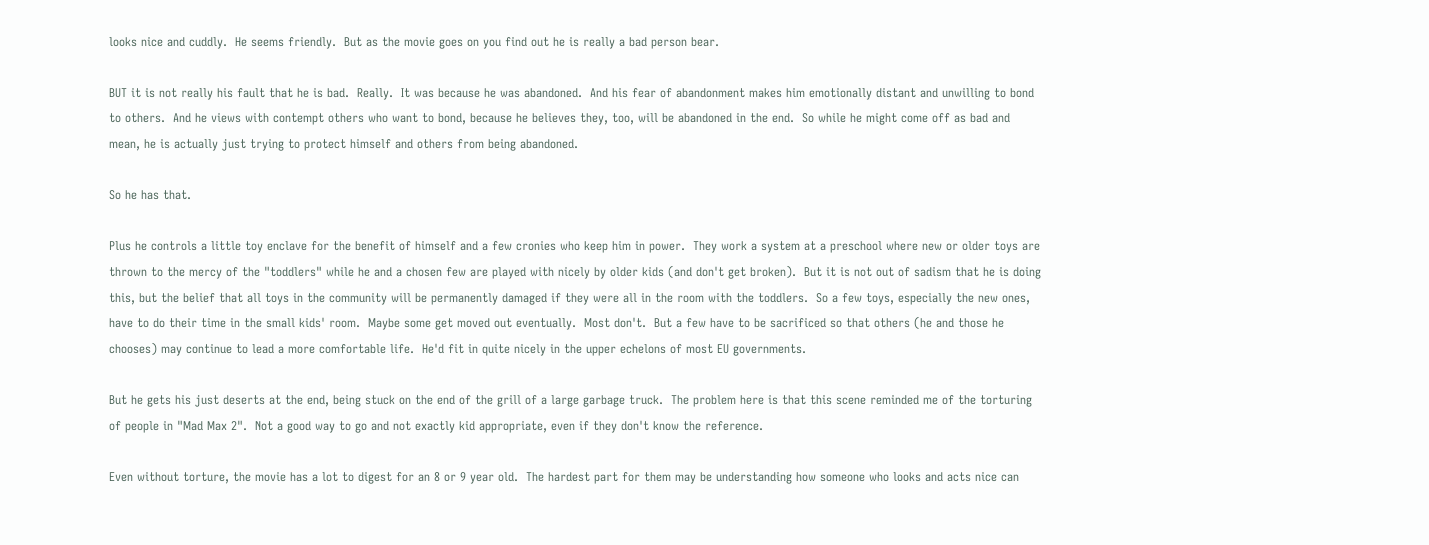looks nice and cuddly.  He seems friendly.  But as the movie goes on you find out he is really a bad person bear.

BUT it is not really his fault that he is bad.  Really.  It was because he was abandoned.  And his fear of abandonment makes him emotionally distant and unwilling to bond to others.  And he views with contempt others who want to bond, because he believes they, too, will be abandoned in the end.  So while he might come off as bad and mean, he is actually just trying to protect himself and others from being abandoned.

So he has that.

Plus he controls a little toy enclave for the benefit of himself and a few cronies who keep him in power.  They work a system at a preschool where new or older toys are thrown to the mercy of the "toddlers" while he and a chosen few are played with nicely by older kids (and don't get broken).  But it is not out of sadism that he is doing this, but the belief that all toys in the community will be permanently damaged if they were all in the room with the toddlers.  So a few toys, especially the new ones, have to do their time in the small kids' room.  Maybe some get moved out eventually.  Most don't.  But a few have to be sacrificed so that others (he and those he chooses) may continue to lead a more comfortable life.  He'd fit in quite nicely in the upper echelons of most EU governments.

But he gets his just deserts at the end, being stuck on the end of the grill of a large garbage truck.  The problem here is that this scene reminded me of the torturing of people in "Mad Max 2".  Not a good way to go and not exactly kid appropriate, even if they don't know the reference.

Even without torture, the movie has a lot to digest for an 8 or 9 year old.  The hardest part for them may be understanding how someone who looks and acts nice can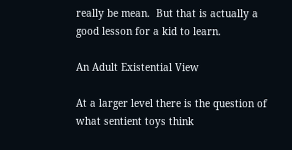really be mean.  But that is actually a good lesson for a kid to learn.

An Adult Existential View

At a larger level there is the question of what sentient toys think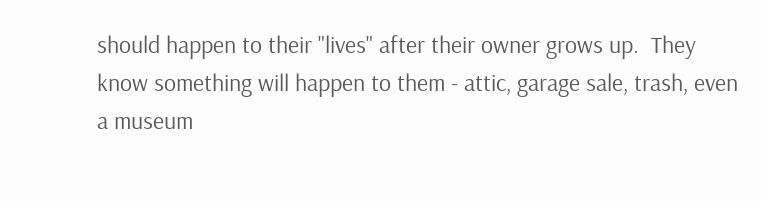should happen to their "lives" after their owner grows up.  They know something will happen to them - attic, garage sale, trash, even a museum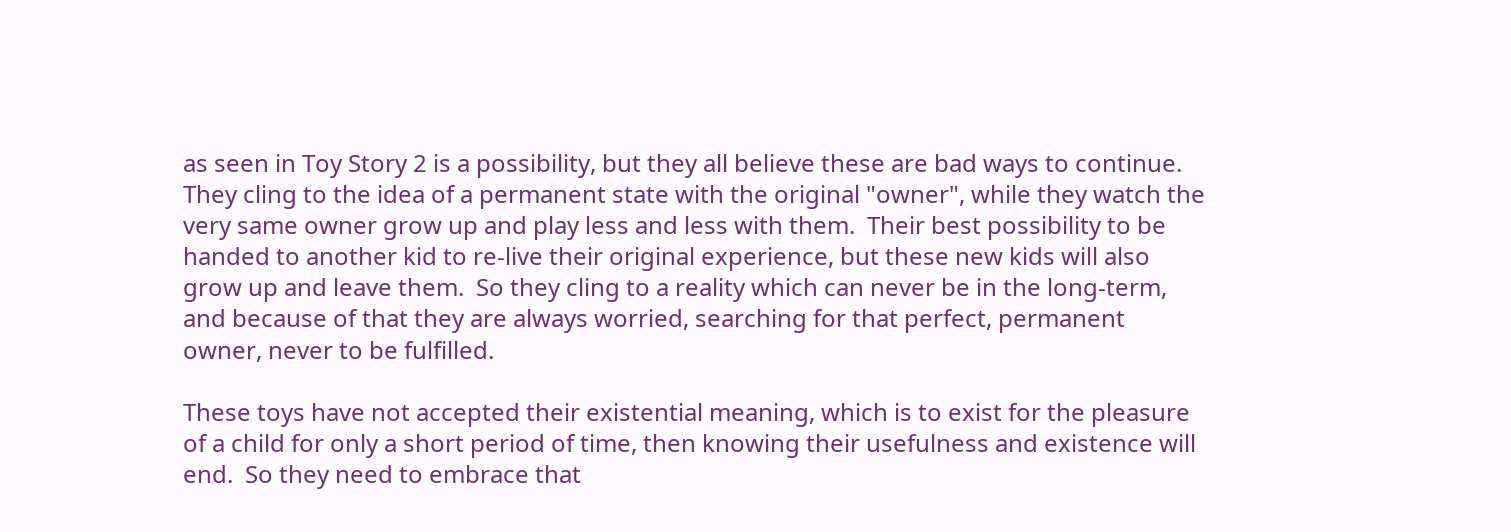as seen in Toy Story 2 is a possibility, but they all believe these are bad ways to continue.  They cling to the idea of a permanent state with the original "owner", while they watch the very same owner grow up and play less and less with them.  Their best possibility to be handed to another kid to re-live their original experience, but these new kids will also grow up and leave them.  So they cling to a reality which can never be in the long-term, and because of that they are always worried, searching for that perfect, permanent owner, never to be fulfilled.

These toys have not accepted their existential meaning, which is to exist for the pleasure of a child for only a short period of time, then knowing their usefulness and existence will end.  So they need to embrace that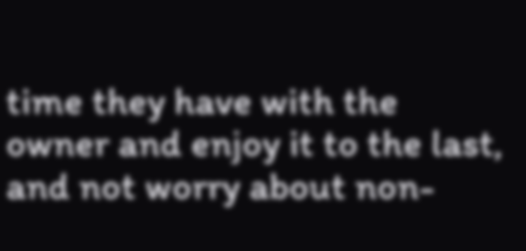time they have with the owner and enjoy it to the last, and not worry about non-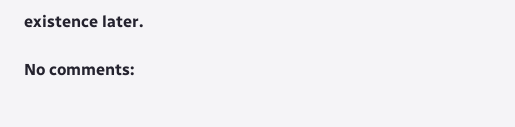existence later.

No comments: